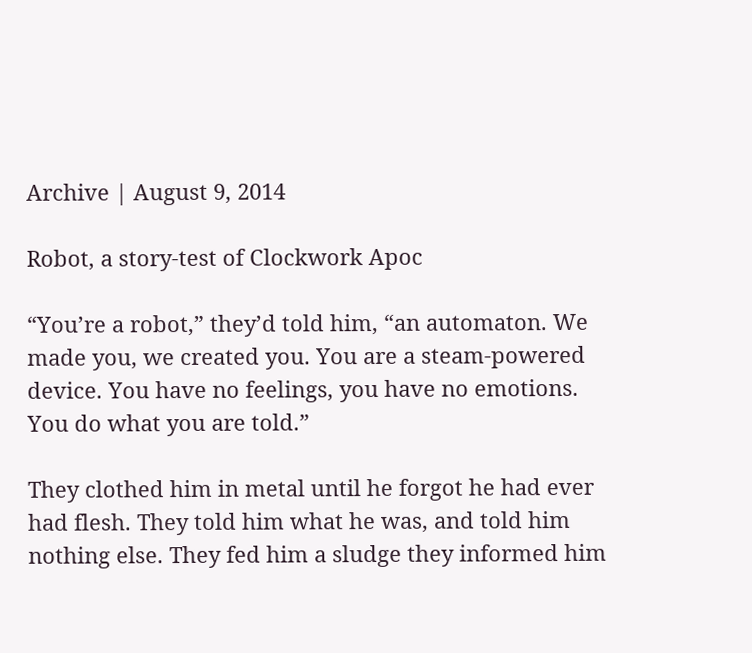Archive | August 9, 2014

Robot, a story-test of Clockwork Apoc

“You’re a robot,” they’d told him, “an automaton. We made you, we created you. You are a steam-powered device. You have no feelings, you have no emotions. You do what you are told.”

They clothed him in metal until he forgot he had ever had flesh. They told him what he was, and told him nothing else. They fed him a sludge they informed him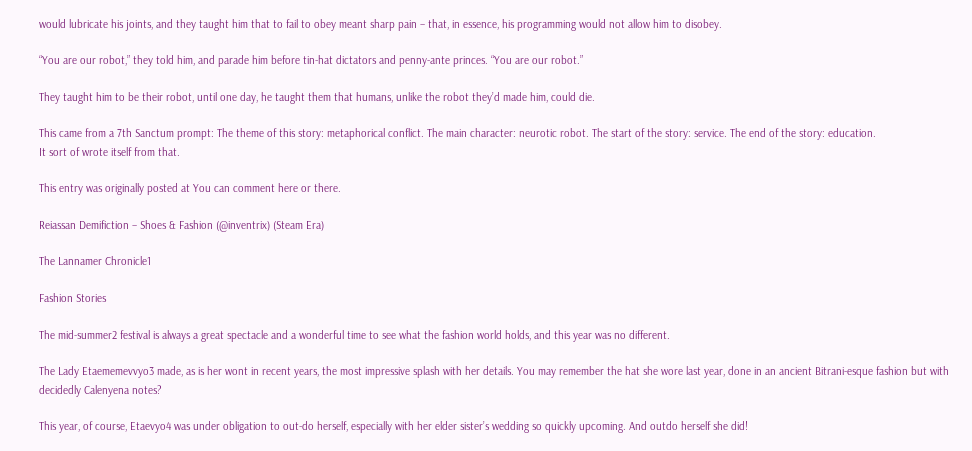would lubricate his joints, and they taught him that to fail to obey meant sharp pain – that, in essence, his programming would not allow him to disobey.

“You are our robot,” they told him, and parade him before tin-hat dictators and penny-ante princes. “You are our robot.”

They taught him to be their robot, until one day, he taught them that humans, unlike the robot they’d made him, could die.

This came from a 7th Sanctum prompt: The theme of this story: metaphorical conflict. The main character: neurotic robot. The start of the story: service. The end of the story: education.
It sort of wrote itself from that.

This entry was originally posted at You can comment here or there.

Reiassan Demifiction – Shoes & Fashion (@inventrix) (Steam Era)

The Lannamer Chronicle1

Fashion Stories

The mid-summer2 festival is always a great spectacle and a wonderful time to see what the fashion world holds, and this year was no different.

The Lady Etaememevvyo3 made, as is her wont in recent years, the most impressive splash with her details. You may remember the hat she wore last year, done in an ancient Bitrani-esque fashion but with decidedly Calenyena notes?

This year, of course, Etaevyo4 was under obligation to out-do herself, especially with her elder sister’s wedding so quickly upcoming. And outdo herself she did!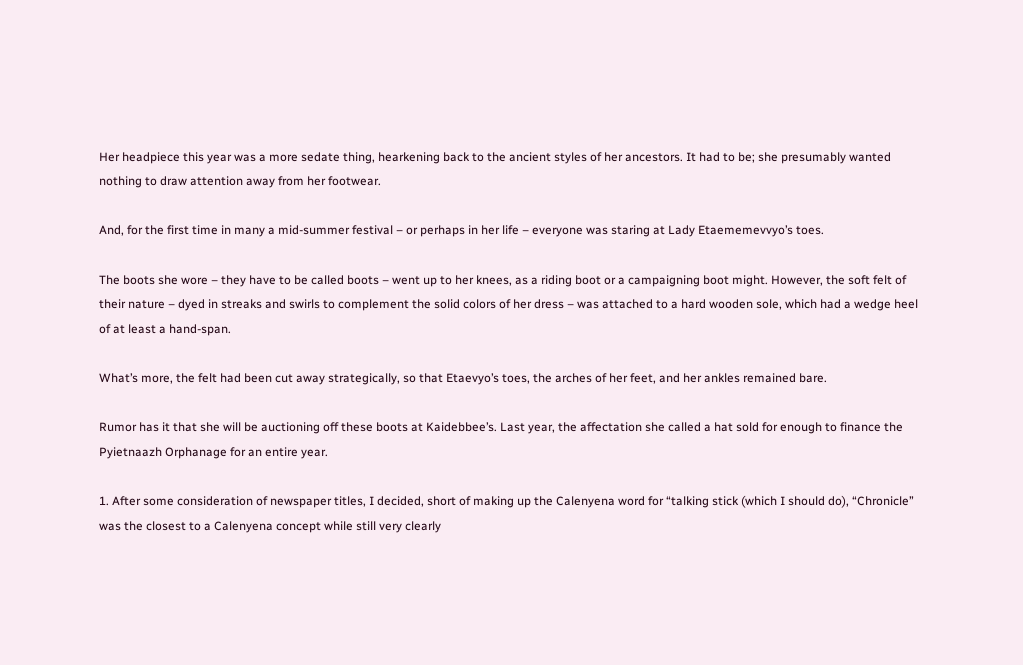Her headpiece this year was a more sedate thing, hearkening back to the ancient styles of her ancestors. It had to be; she presumably wanted nothing to draw attention away from her footwear.

And, for the first time in many a mid-summer festival – or perhaps in her life – everyone was staring at Lady Etaememevvyo’s toes.

The boots she wore – they have to be called boots – went up to her knees, as a riding boot or a campaigning boot might. However, the soft felt of their nature – dyed in streaks and swirls to complement the solid colors of her dress – was attached to a hard wooden sole, which had a wedge heel of at least a hand-span.

What’s more, the felt had been cut away strategically, so that Etaevyo’s toes, the arches of her feet, and her ankles remained bare.

Rumor has it that she will be auctioning off these boots at Kaidebbee’s. Last year, the affectation she called a hat sold for enough to finance the Pyietnaazh Orphanage for an entire year.

1. After some consideration of newspaper titles, I decided, short of making up the Calenyena word for “talking stick (which I should do), “Chronicle” was the closest to a Calenyena concept while still very clearly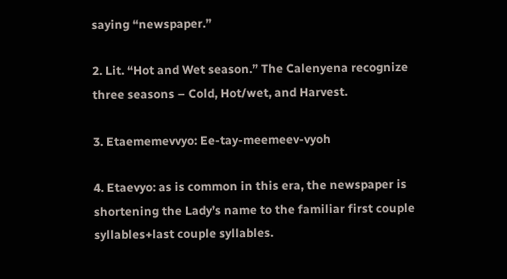saying “newspaper.”

2. Lit. “Hot and Wet season.” The Calenyena recognize three seasons – Cold, Hot/wet, and Harvest.

3. Etaememevvyo: Ee-tay-meemeev-vyoh

4. Etaevyo: as is common in this era, the newspaper is shortening the Lady’s name to the familiar first couple syllables+last couple syllables.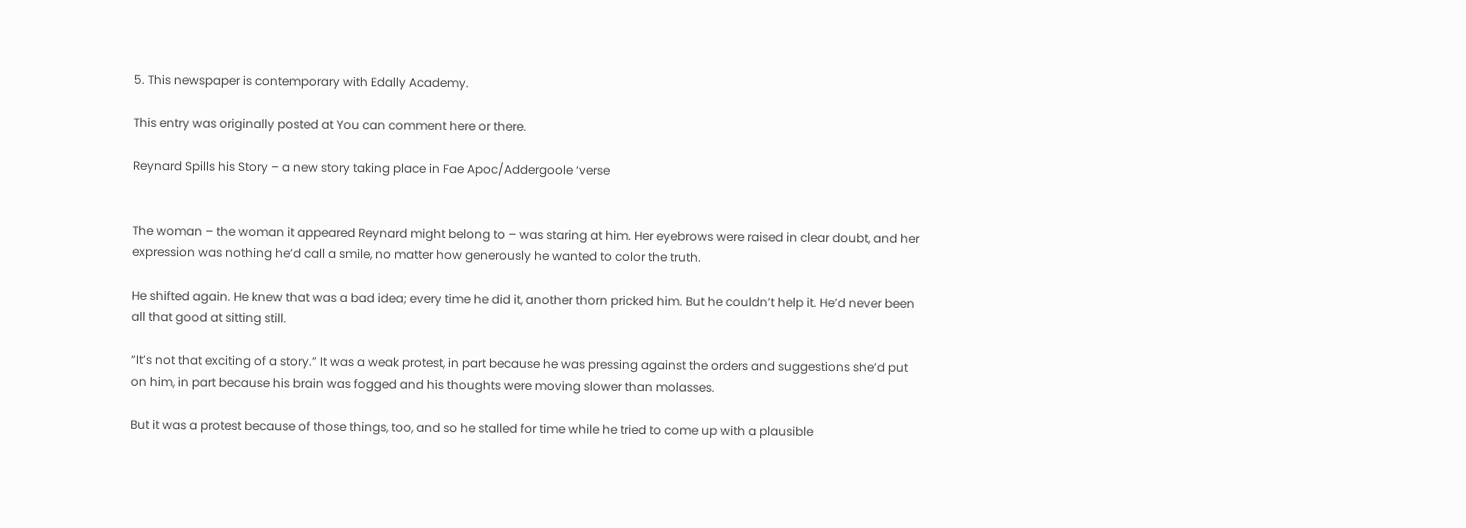5. This newspaper is contemporary with Edally Academy.

This entry was originally posted at You can comment here or there.

Reynard Spills his Story – a new story taking place in Fae Apoc/Addergoole ‘verse


The woman – the woman it appeared Reynard might belong to – was staring at him. Her eyebrows were raised in clear doubt, and her expression was nothing he’d call a smile, no matter how generously he wanted to color the truth.

He shifted again. He knew that was a bad idea; every time he did it, another thorn pricked him. But he couldn’t help it. He’d never been all that good at sitting still.

“It’s not that exciting of a story.” It was a weak protest, in part because he was pressing against the orders and suggestions she’d put on him, in part because his brain was fogged and his thoughts were moving slower than molasses.

But it was a protest because of those things, too, and so he stalled for time while he tried to come up with a plausible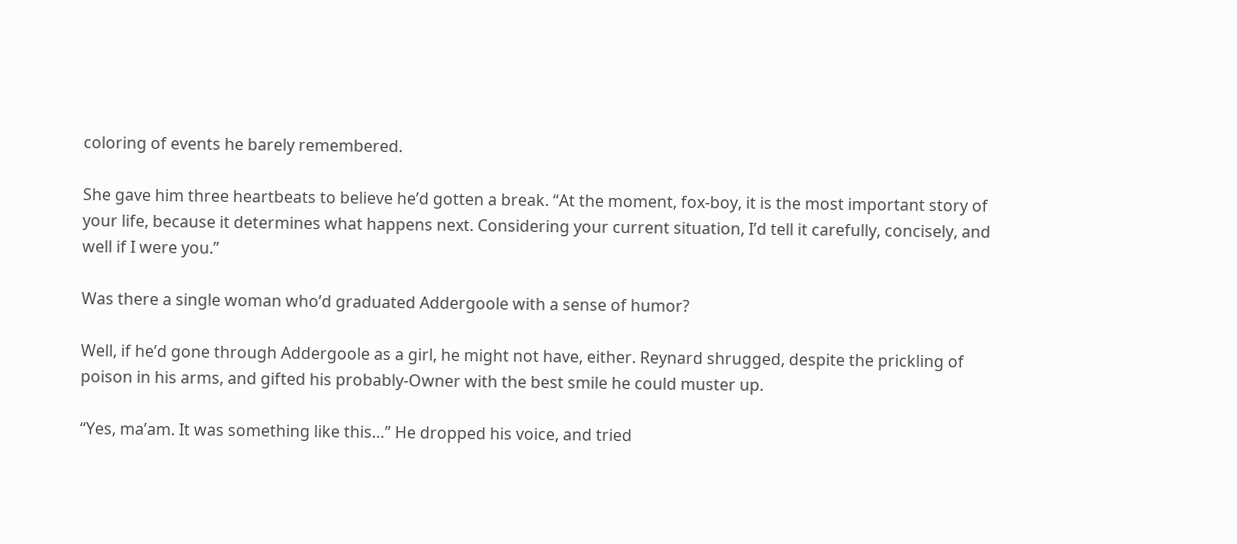coloring of events he barely remembered.

She gave him three heartbeats to believe he’d gotten a break. “At the moment, fox-boy, it is the most important story of your life, because it determines what happens next. Considering your current situation, I’d tell it carefully, concisely, and well if I were you.”

Was there a single woman who’d graduated Addergoole with a sense of humor?

Well, if he’d gone through Addergoole as a girl, he might not have, either. Reynard shrugged, despite the prickling of poison in his arms, and gifted his probably-Owner with the best smile he could muster up.

“Yes, ma’am. It was something like this…” He dropped his voice, and tried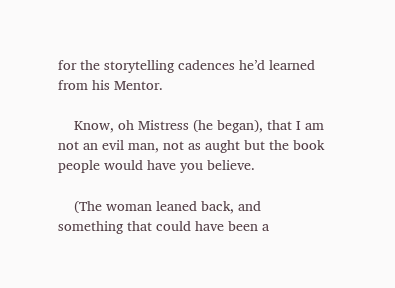for the storytelling cadences he’d learned from his Mentor.

    Know, oh Mistress (he began), that I am not an evil man, not as aught but the book people would have you believe.

    (The woman leaned back, and something that could have been a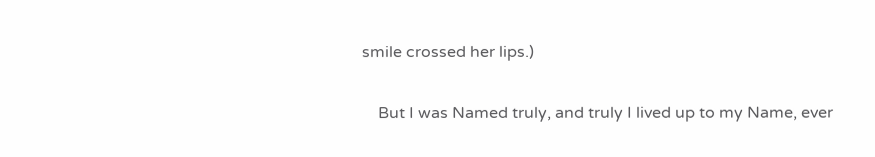smile crossed her lips.)

    But I was Named truly, and truly I lived up to my Name, ever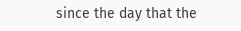since the day that the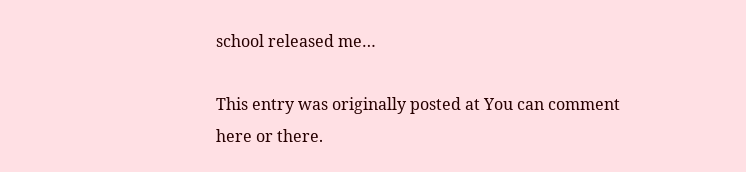school released me…

This entry was originally posted at You can comment here or there.